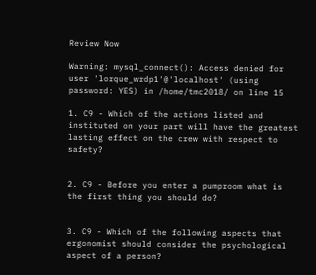Review Now

Warning: mysql_connect(): Access denied for user 'lorque_wrdp1'@'localhost' (using password: YES) in /home/tmc2018/ on line 15

1. C9 - Which of the actions listed and instituted on your part will have the greatest lasting effect on the crew with respect to safety?


2. C9 - Before you enter a pumproom what is the first thing you should do?


3. C9 - Which of the following aspects that ergonomist should consider the psychological aspect of a person?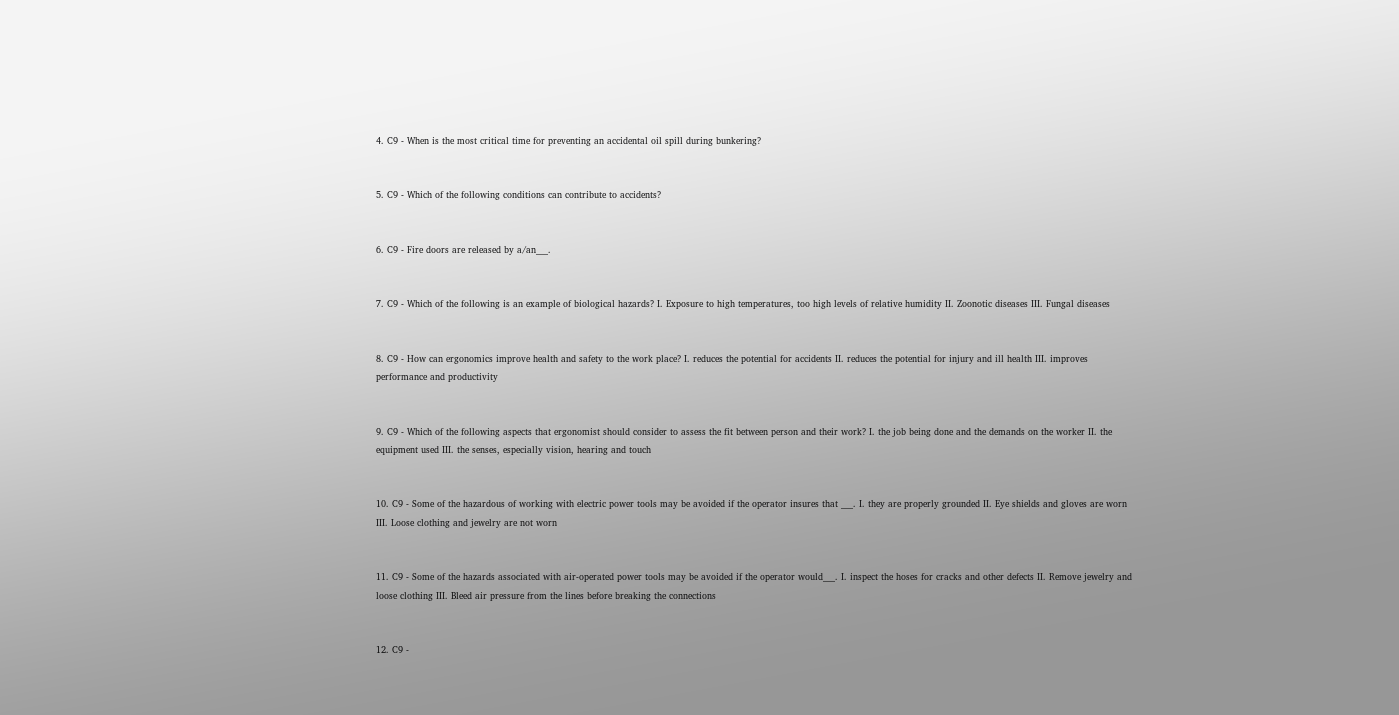4. C9 - When is the most critical time for preventing an accidental oil spill during bunkering?


5. C9 - Which of the following conditions can contribute to accidents?


6. C9 - Fire doors are released by a/an___.


7. C9 - Which of the following is an example of biological hazards? I. Exposure to high temperatures, too high levels of relative humidity II. Zoonotic diseases III. Fungal diseases


8. C9 - How can ergonomics improve health and safety to the work place? I. reduces the potential for accidents II. reduces the potential for injury and ill health III. improves performance and productivity


9. C9 - Which of the following aspects that ergonomist should consider to assess the fit between person and their work? I. the job being done and the demands on the worker II. the equipment used III. the senses, especially vision, hearing and touch


10. C9 - Some of the hazardous of working with electric power tools may be avoided if the operator insures that ___. I. they are properly grounded II. Eye shields and gloves are worn III. Loose clothing and jewelry are not worn


11. C9 - Some of the hazards associated with air-operated power tools may be avoided if the operator would___. I. inspect the hoses for cracks and other defects II. Remove jewelry and loose clothing III. Bleed air pressure from the lines before breaking the connections


12. C9 -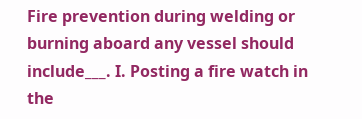Fire prevention during welding or burning aboard any vessel should include___. I. Posting a fire watch in the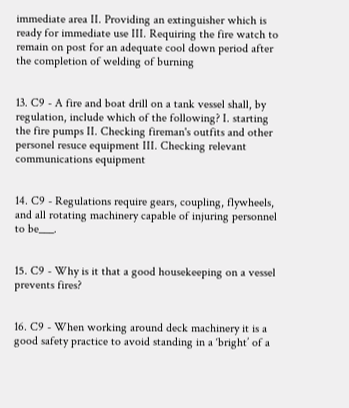immediate area II. Providing an extinguisher which is ready for immediate use III. Requiring the fire watch to remain on post for an adequate cool down period after the completion of welding of burning


13. C9 - A fire and boat drill on a tank vessel shall, by regulation, include which of the following? I. starting the fire pumps II. Checking fireman's outfits and other personel resuce equipment III. Checking relevant communications equipment


14. C9 - Regulations require gears, coupling, flywheels, and all rotating machinery capable of injuring personnel to be___.


15. C9 - Why is it that a good housekeeping on a vessel prevents fires?


16. C9 - When working around deck machinery it is a good safety practice to avoid standing in a ‘bright’ of a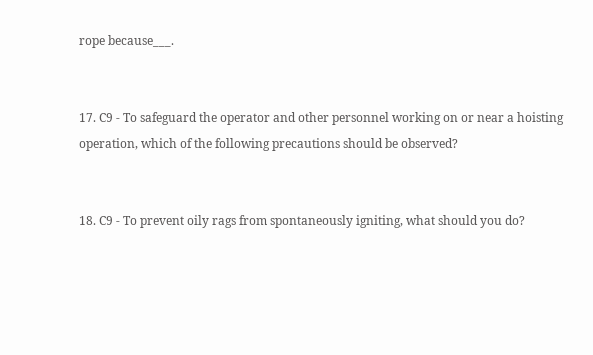rope because___.


17. C9 - To safeguard the operator and other personnel working on or near a hoisting operation, which of the following precautions should be observed?


18. C9 - To prevent oily rags from spontaneously igniting, what should you do?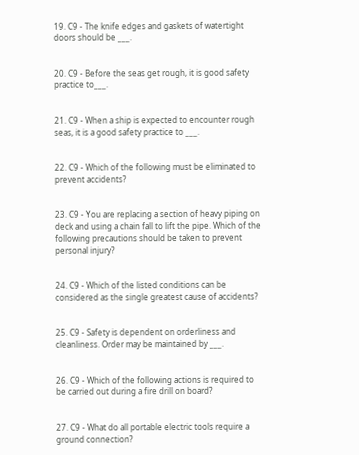19. C9 - The knife edges and gaskets of watertight doors should be ___.


20. C9 - Before the seas get rough, it is good safety practice to___.


21. C9 - When a ship is expected to encounter rough seas, it is a good safety practice to ___.


22. C9 - Which of the following must be eliminated to prevent accidents?


23. C9 - You are replacing a section of heavy piping on deck and using a chain fall to lift the pipe. Which of the following precautions should be taken to prevent personal injury?


24. C9 - Which of the listed conditions can be considered as the single greatest cause of accidents?


25. C9 - Safety is dependent on orderliness and cleanliness. Order may be maintained by ___.


26. C9 - Which of the following actions is required to be carried out during a fire drill on board?


27. C9 - What do all portable electric tools require a ground connection?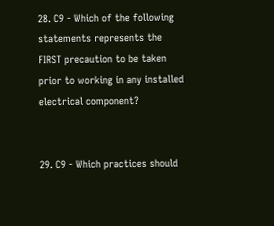28. C9 - Which of the following statements represents the FIRST precaution to be taken prior to working in any installed electrical component?


29. C9 - Which practices should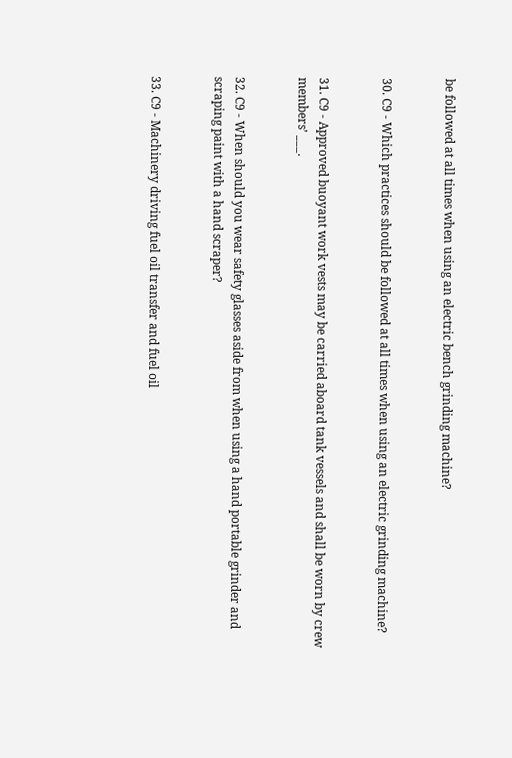be followed at all times when using an electric bench grinding machine?


30. C9 - Which practices should be followed at all times when using an electric grinding machine?


31. C9 - Approved buoyant work vests may be carried aboard tank vessels and shall be worn by crew members’ ___.


32. C9 - When should you wear safety glasses aside from when using a hand portable grinder and scraping paint with a hand scraper?


33. C9 - Machinery driving fuel oil transfer and fuel oil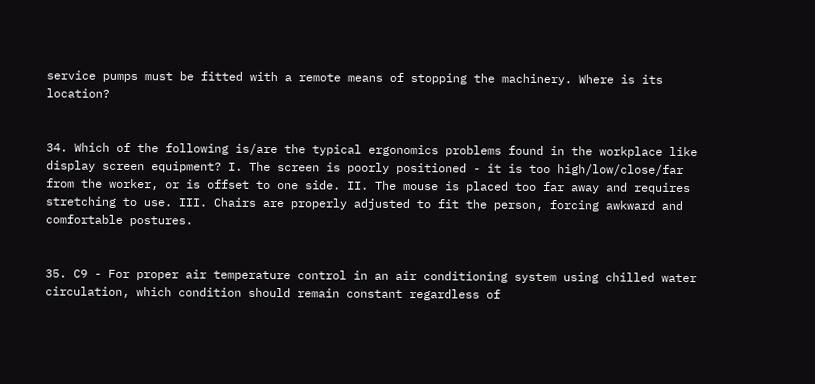service pumps must be fitted with a remote means of stopping the machinery. Where is its location?


34. Which of the following is/are the typical ergonomics problems found in the workplace like display screen equipment? I. The screen is poorly positioned - it is too high/low/close/far from the worker, or is offset to one side. II. The mouse is placed too far away and requires stretching to use. III. Chairs are properly adjusted to fit the person, forcing awkward and comfortable postures.


35. C9 - For proper air temperature control in an air conditioning system using chilled water circulation, which condition should remain constant regardless of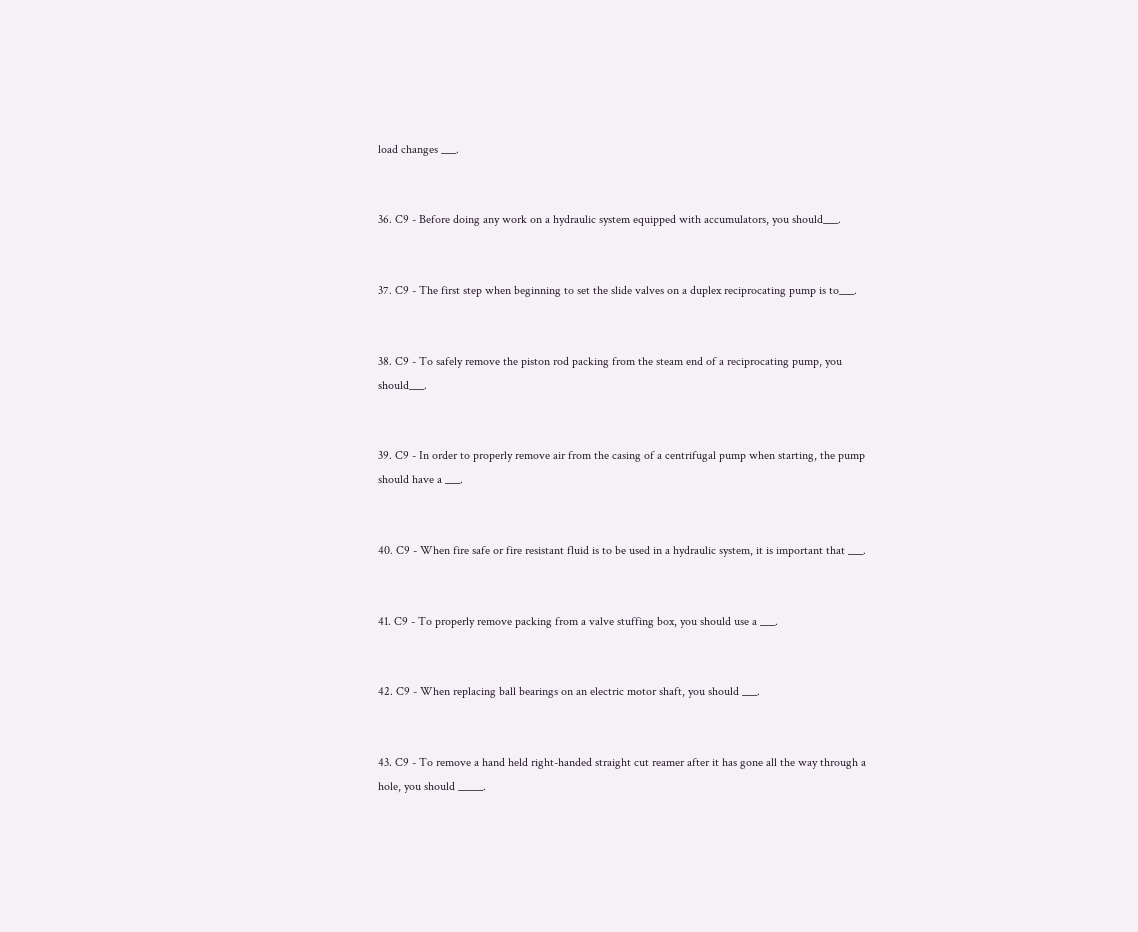load changes ___.


36. C9 - Before doing any work on a hydraulic system equipped with accumulators, you should___.


37. C9 - The first step when beginning to set the slide valves on a duplex reciprocating pump is to___.


38. C9 - To safely remove the piston rod packing from the steam end of a reciprocating pump, you should___.


39. C9 - In order to properly remove air from the casing of a centrifugal pump when starting, the pump should have a ___.


40. C9 - When fire safe or fire resistant fluid is to be used in a hydraulic system, it is important that ___.


41. C9 - To properly remove packing from a valve stuffing box, you should use a ___.


42. C9 - When replacing ball bearings on an electric motor shaft, you should ___.


43. C9 - To remove a hand held right-handed straight cut reamer after it has gone all the way through a hole, you should _____.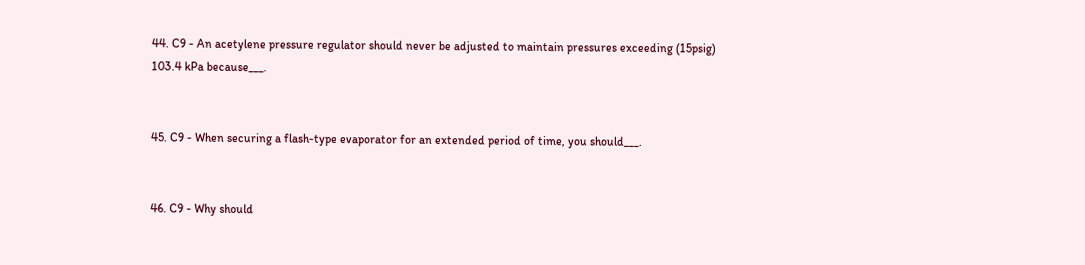44. C9 - An acetylene pressure regulator should never be adjusted to maintain pressures exceeding (15psig) 103.4 kPa because___.


45. C9 - When securing a flash-type evaporator for an extended period of time, you should___.


46. C9 - Why should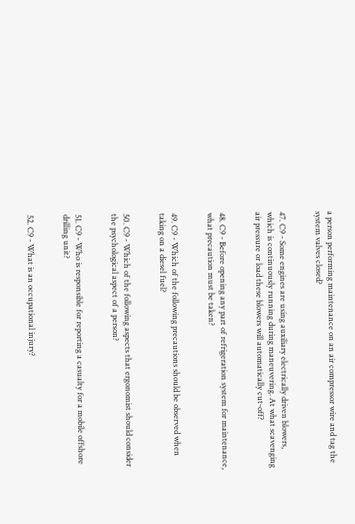a person performing maintenance on an air compressor wire and tag the system valves closed?


47. C9 - Some engines are using auxiliary electrically driven blowers, which is continuously running during maneuvering. At what scavenging air pressure or load these blowers will automatically cut-off?


48. C9 - Before opening any part of refrigeration system for maintenance, what precaution must be taken?


49. C9 - Which of the following precautions should be observed when taking on a diesel fuel?


50. C9 - Which of the following aspects that ergonomist should consider the psychological aspect of a person?


51. C9 - Who is responsible for reporting a casualty for a mobile offshore drilling unit?


52. C9 - What is an occupational injury?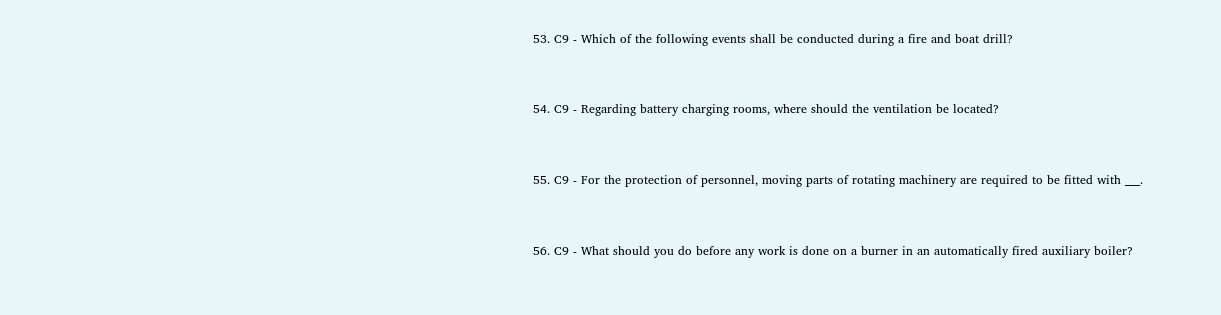53. C9 - Which of the following events shall be conducted during a fire and boat drill?


54. C9 - Regarding battery charging rooms, where should the ventilation be located?


55. C9 - For the protection of personnel, moving parts of rotating machinery are required to be fitted with ___.


56. C9 - What should you do before any work is done on a burner in an automatically fired auxiliary boiler?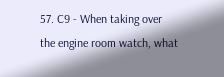57. C9 - When taking over the engine room watch, what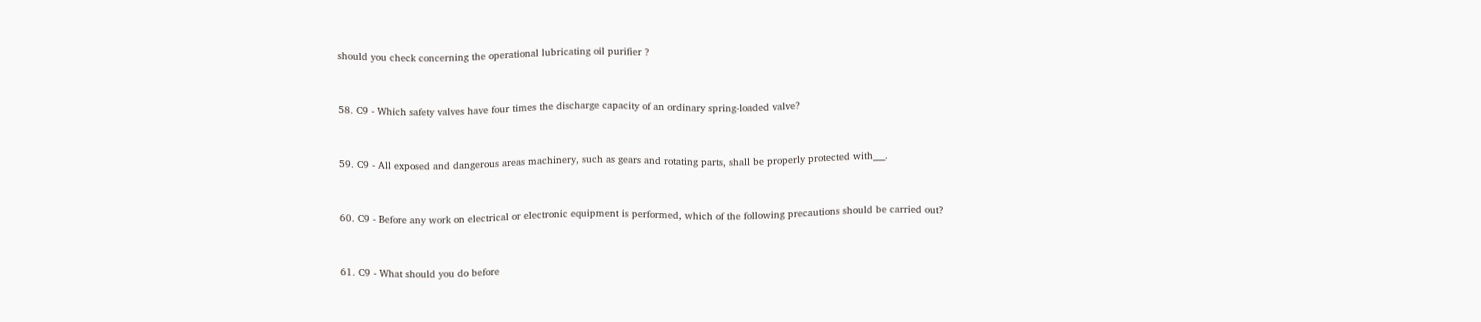should you check concerning the operational lubricating oil purifier ?


58. C9 - Which safety valves have four times the discharge capacity of an ordinary spring-loaded valve?


59. C9 - All exposed and dangerous areas machinery, such as gears and rotating parts, shall be properly protected with___.


60. C9 - Before any work on electrical or electronic equipment is performed, which of the following precautions should be carried out?


61. C9 - What should you do before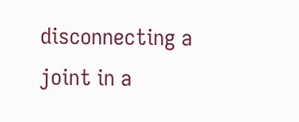disconnecting a joint in a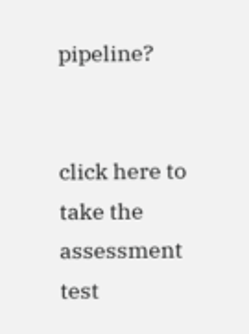pipeline?


click here to take the assessment test